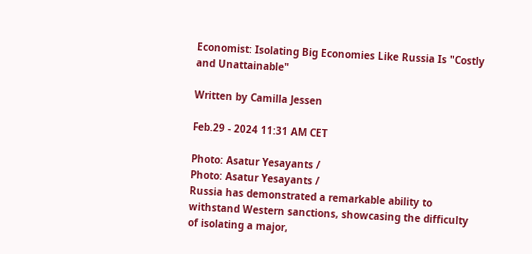Economist: Isolating Big Economies Like Russia Is "Costly and Unattainable"

Written by Camilla Jessen

Feb.29 - 2024 11:31 AM CET

Photo: Asatur Yesayants /
Photo: Asatur Yesayants /
Russia has demonstrated a remarkable ability to withstand Western sanctions, showcasing the difficulty of isolating a major,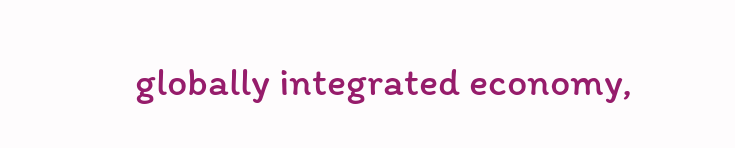globally integrated economy,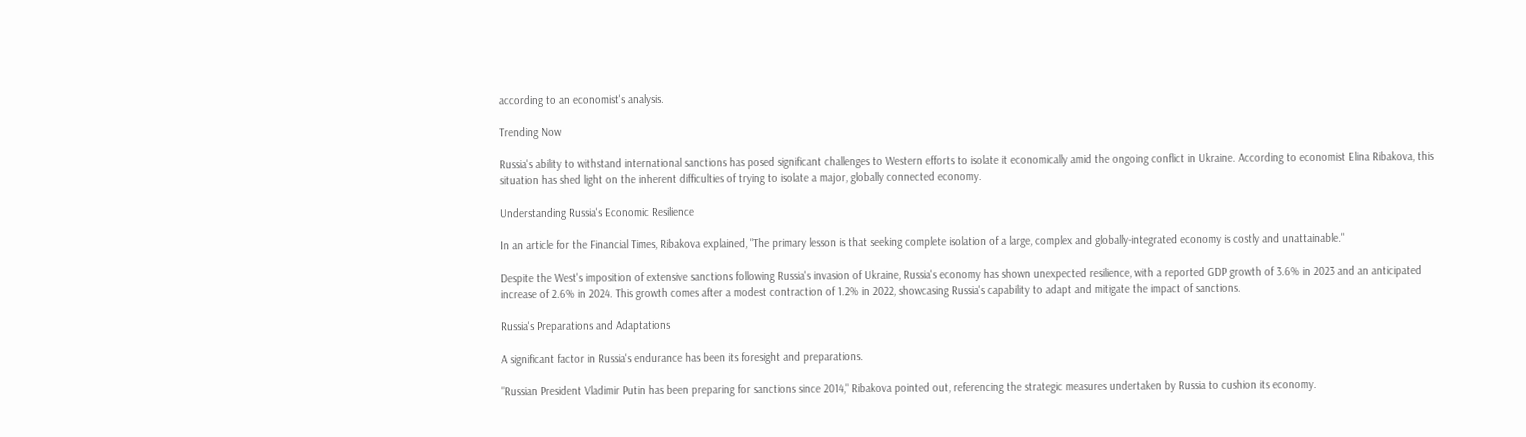according to an economist's analysis.

Trending Now

Russia's ability to withstand international sanctions has posed significant challenges to Western efforts to isolate it economically amid the ongoing conflict in Ukraine. According to economist Elina Ribakova, this situation has shed light on the inherent difficulties of trying to isolate a major, globally connected economy.

Understanding Russia's Economic Resilience

In an article for the Financial Times, Ribakova explained, "The primary lesson is that seeking complete isolation of a large, complex and globally-integrated economy is costly and unattainable."

Despite the West's imposition of extensive sanctions following Russia's invasion of Ukraine, Russia's economy has shown unexpected resilience, with a reported GDP growth of 3.6% in 2023 and an anticipated increase of 2.6% in 2024. This growth comes after a modest contraction of 1.2% in 2022, showcasing Russia's capability to adapt and mitigate the impact of sanctions.

Russia's Preparations and Adaptations

A significant factor in Russia's endurance has been its foresight and preparations.

"Russian President Vladimir Putin has been preparing for sanctions since 2014," Ribakova pointed out, referencing the strategic measures undertaken by Russia to cushion its economy.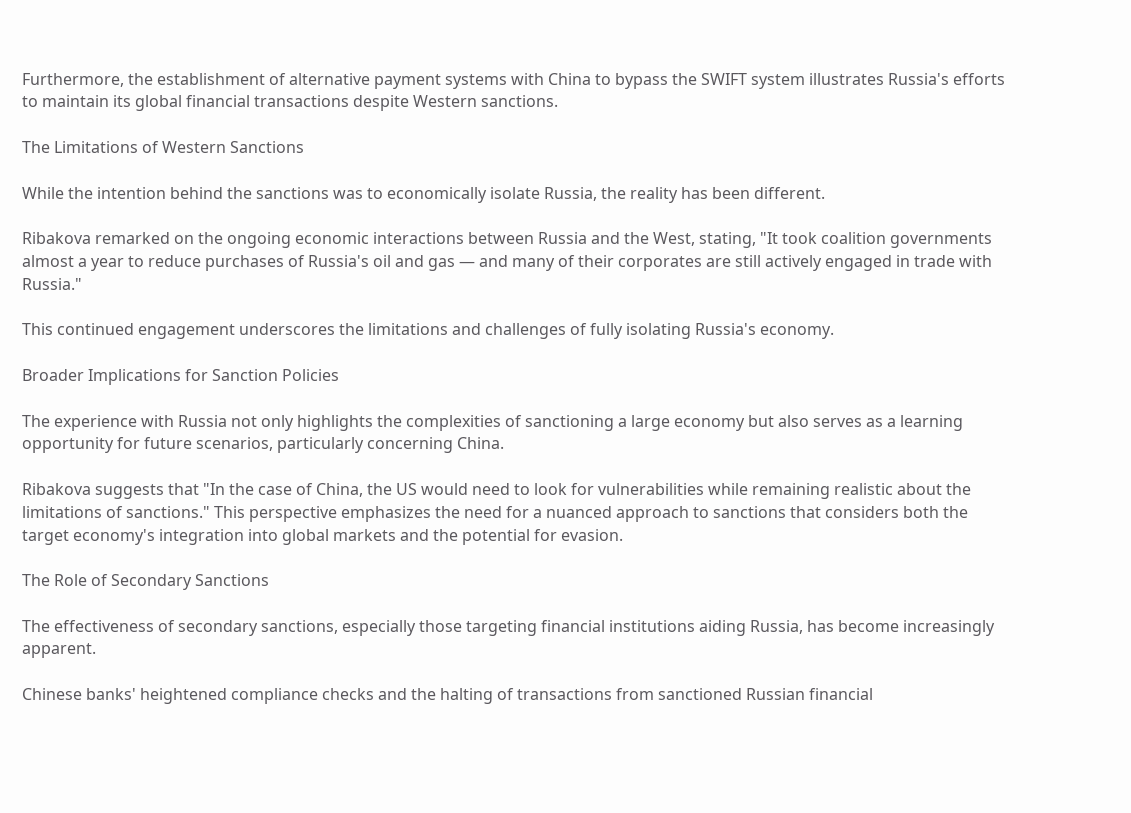Furthermore, the establishment of alternative payment systems with China to bypass the SWIFT system illustrates Russia's efforts to maintain its global financial transactions despite Western sanctions.

The Limitations of Western Sanctions

While the intention behind the sanctions was to economically isolate Russia, the reality has been different.

Ribakova remarked on the ongoing economic interactions between Russia and the West, stating, "It took coalition governments almost a year to reduce purchases of Russia's oil and gas — and many of their corporates are still actively engaged in trade with Russia."

This continued engagement underscores the limitations and challenges of fully isolating Russia's economy.

Broader Implications for Sanction Policies

The experience with Russia not only highlights the complexities of sanctioning a large economy but also serves as a learning opportunity for future scenarios, particularly concerning China.

Ribakova suggests that "In the case of China, the US would need to look for vulnerabilities while remaining realistic about the limitations of sanctions." This perspective emphasizes the need for a nuanced approach to sanctions that considers both the target economy's integration into global markets and the potential for evasion.

The Role of Secondary Sanctions

The effectiveness of secondary sanctions, especially those targeting financial institutions aiding Russia, has become increasingly apparent.

Chinese banks' heightened compliance checks and the halting of transactions from sanctioned Russian financial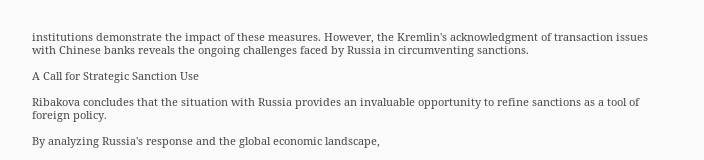institutions demonstrate the impact of these measures. However, the Kremlin's acknowledgment of transaction issues with Chinese banks reveals the ongoing challenges faced by Russia in circumventing sanctions.

A Call for Strategic Sanction Use

Ribakova concludes that the situation with Russia provides an invaluable opportunity to refine sanctions as a tool of foreign policy.

By analyzing Russia's response and the global economic landscape,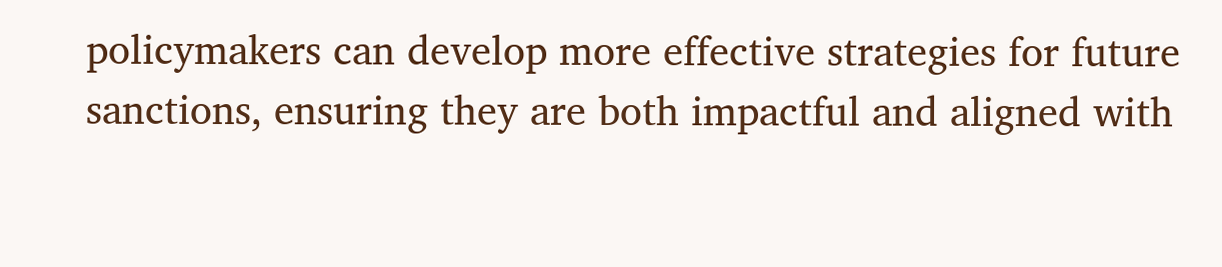policymakers can develop more effective strategies for future sanctions, ensuring they are both impactful and aligned with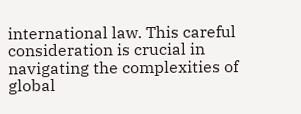international law. This careful consideration is crucial in navigating the complexities of global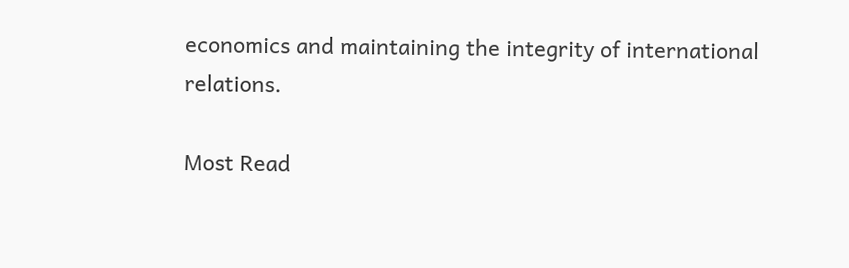economics and maintaining the integrity of international relations.

Most Read